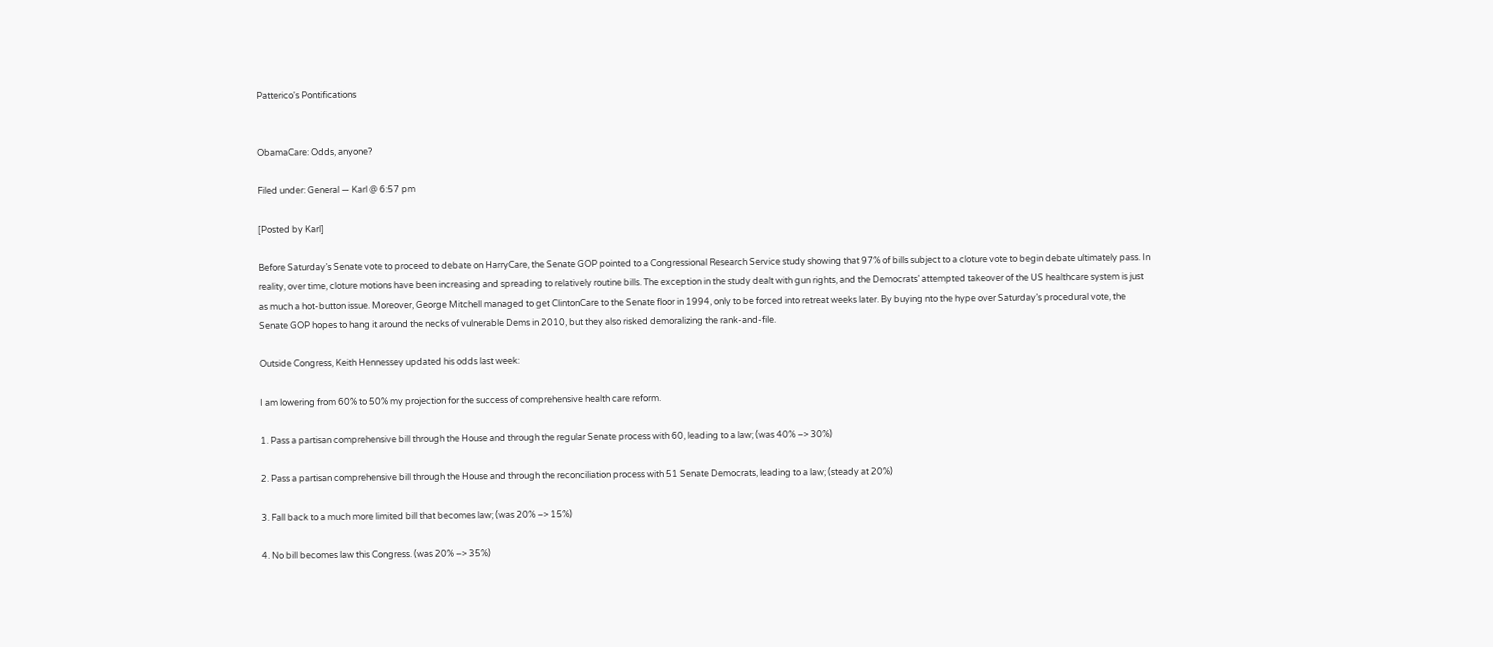Patterico's Pontifications


ObamaCare: Odds, anyone?

Filed under: General — Karl @ 6:57 pm

[Posted by Karl]

Before Saturday’s Senate vote to proceed to debate on HarryCare, the Senate GOP pointed to a Congressional Research Service study showing that 97% of bills subject to a cloture vote to begin debate ultimately pass. In reality, over time, cloture motions have been increasing and spreading to relatively routine bills. The exception in the study dealt with gun rights, and the Democrats’ attempted takeover of the US healthcare system is just as much a hot-button issue. Moreover, George Mitchell managed to get ClintonCare to the Senate floor in 1994, only to be forced into retreat weeks later. By buying nto the hype over Saturday’s procedural vote, the Senate GOP hopes to hang it around the necks of vulnerable Dems in 2010, but they also risked demoralizing the rank-and-file.

Outside Congress, Keith Hennessey updated his odds last week:

I am lowering from 60% to 50% my projection for the success of comprehensive health care reform.

1. Pass a partisan comprehensive bill through the House and through the regular Senate process with 60, leading to a law; (was 40% –> 30%)

2. Pass a partisan comprehensive bill through the House and through the reconciliation process with 51 Senate Democrats, leading to a law; (steady at 20%)

3. Fall back to a much more limited bill that becomes law; (was 20% –> 15%)

4. No bill becomes law this Congress. (was 20% –> 35%)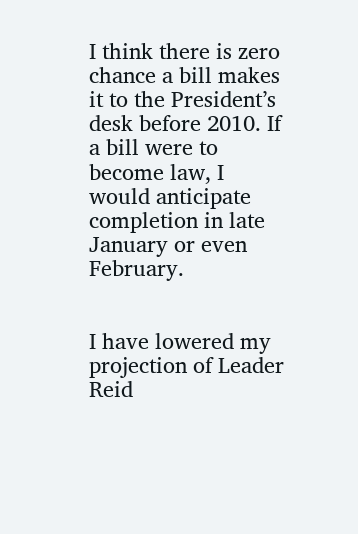I think there is zero chance a bill makes it to the President’s desk before 2010. If a bill were to become law, I would anticipate completion in late January or even February.


I have lowered my projection of Leader Reid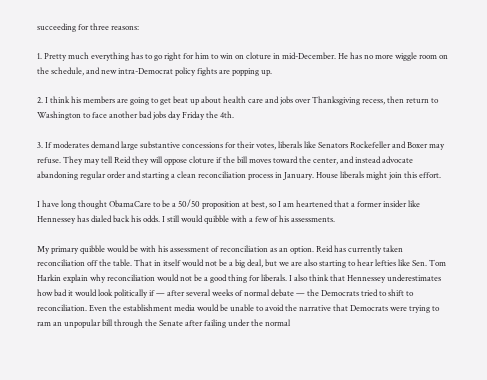succeeding for three reasons:

1. Pretty much everything has to go right for him to win on cloture in mid-December. He has no more wiggle room on the schedule, and new intra-Democrat policy fights are popping up.

2. I think his members are going to get beat up about health care and jobs over Thanksgiving recess, then return to Washington to face another bad jobs day Friday the 4th.

3. If moderates demand large substantive concessions for their votes, liberals like Senators Rockefeller and Boxer may refuse. They may tell Reid they will oppose cloture if the bill moves toward the center, and instead advocate abandoning regular order and starting a clean reconciliation process in January. House liberals might join this effort.

I have long thought ObamaCare to be a 50/50 proposition at best, so I am heartened that a former insider like Hennessey has dialed back his odds. I still would quibble with a few of his assessments.

My primary quibble would be with his assessment of reconciliation as an option. Reid has currently taken reconciliation off the table. That in itself would not be a big deal, but we are also starting to hear lefties like Sen. Tom Harkin explain why reconciliation would not be a good thing for liberals. I also think that Hennessey underestimates how bad it would look politically if — after several weeks of normal debate — the Democrats tried to shift to reconciliation. Even the establishment media would be unable to avoid the narrative that Democrats were trying to ram an unpopular bill through the Senate after failing under the normal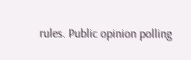rules. Public opinion polling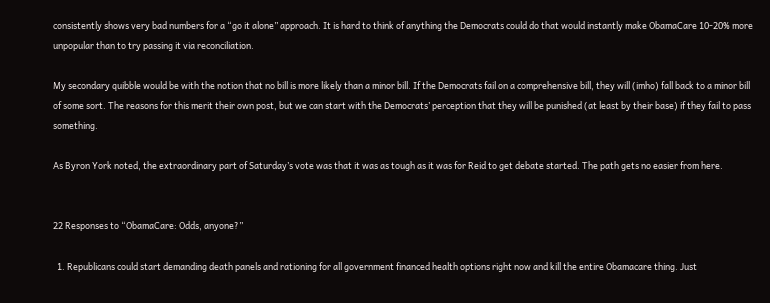consistently shows very bad numbers for a “go it alone” approach. It is hard to think of anything the Democrats could do that would instantly make ObamaCare 10-20% more unpopular than to try passing it via reconciliation.

My secondary quibble would be with the notion that no bill is more likely than a minor bill. If the Democrats fail on a comprehensive bill, they will (imho) fall back to a minor bill of some sort. The reasons for this merit their own post, but we can start with the Democrats’ perception that they will be punished (at least by their base) if they fail to pass something.

As Byron York noted, the extraordinary part of Saturday’s vote was that it was as tough as it was for Reid to get debate started. The path gets no easier from here.


22 Responses to “ObamaCare: Odds, anyone?”

  1. Republicans could start demanding death panels and rationing for all government financed health options right now and kill the entire Obamacare thing. Just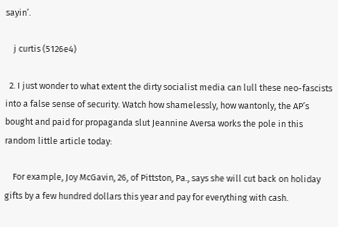sayin’.

    j curtis (5126e4)

  2. I just wonder to what extent the dirty socialist media can lull these neo-fascists into a false sense of security. Watch how shamelessly, how wantonly, the AP’s bought and paid for propaganda slut Jeannine Aversa works the pole in this random little article today:

    For example, Joy McGavin, 26, of Pittston, Pa., says she will cut back on holiday gifts by a few hundred dollars this year and pay for everything with cash.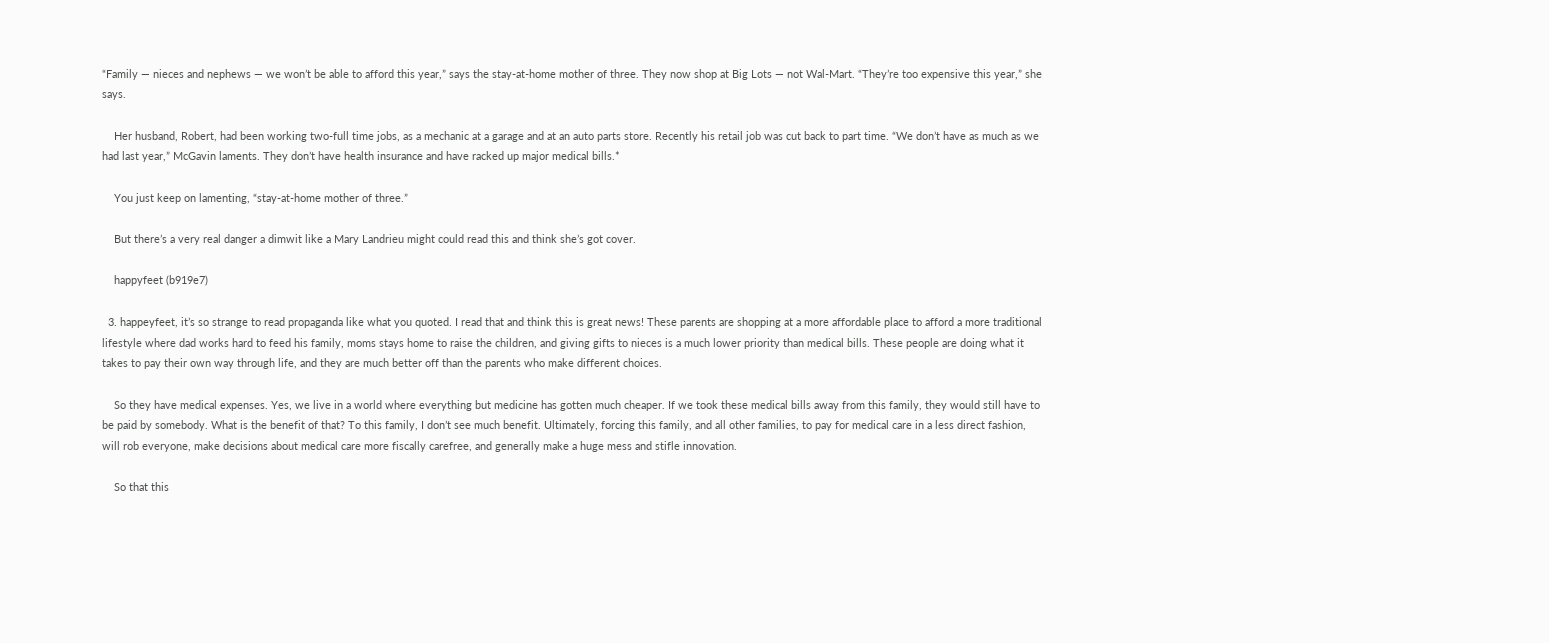“Family — nieces and nephews — we won’t be able to afford this year,” says the stay-at-home mother of three. They now shop at Big Lots — not Wal-Mart. “They’re too expensive this year,” she says.

    Her husband, Robert, had been working two-full time jobs, as a mechanic at a garage and at an auto parts store. Recently his retail job was cut back to part time. “We don’t have as much as we had last year,” McGavin laments. They don’t have health insurance and have racked up major medical bills.*

    You just keep on lamenting, “stay-at-home mother of three.”

    But there’s a very real danger a dimwit like a Mary Landrieu might could read this and think she’s got cover.

    happyfeet (b919e7)

  3. happeyfeet, it’s so strange to read propaganda like what you quoted. I read that and think this is great news! These parents are shopping at a more affordable place to afford a more traditional lifestyle where dad works hard to feed his family, moms stays home to raise the children, and giving gifts to nieces is a much lower priority than medical bills. These people are doing what it takes to pay their own way through life, and they are much better off than the parents who make different choices.

    So they have medical expenses. Yes, we live in a world where everything but medicine has gotten much cheaper. If we took these medical bills away from this family, they would still have to be paid by somebody. What is the benefit of that? To this family, I don’t see much benefit. Ultimately, forcing this family, and all other families, to pay for medical care in a less direct fashion, will rob everyone, make decisions about medical care more fiscally carefree, and generally make a huge mess and stifle innovation.

    So that this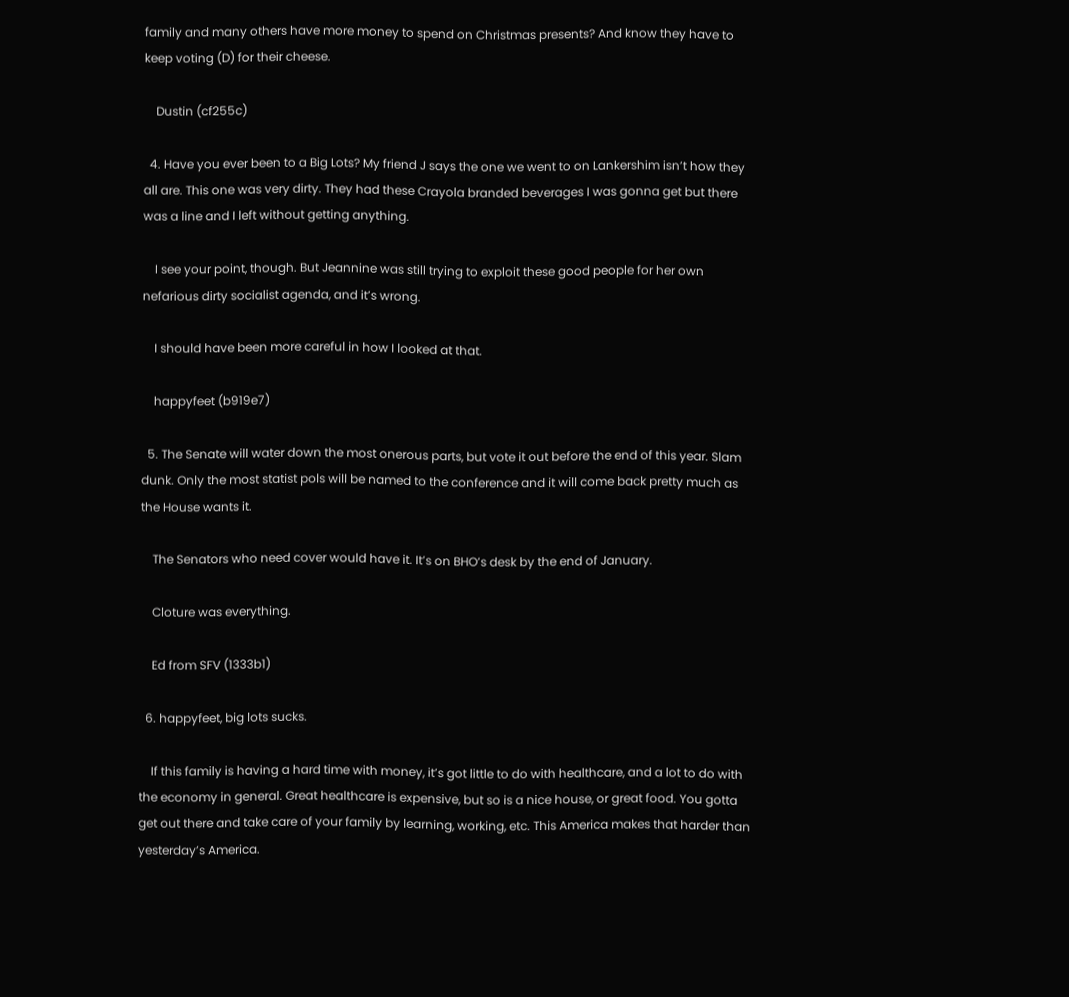family and many others have more money to spend on Christmas presents? And know they have to keep voting (D) for their cheese.

    Dustin (cf255c)

  4. Have you ever been to a Big Lots? My friend J says the one we went to on Lankershim isn’t how they all are. This one was very dirty. They had these Crayola branded beverages I was gonna get but there was a line and I left without getting anything.

    I see your point, though. But Jeannine was still trying to exploit these good people for her own nefarious dirty socialist agenda, and it’s wrong.

    I should have been more careful in how I looked at that.

    happyfeet (b919e7)

  5. The Senate will water down the most onerous parts, but vote it out before the end of this year. Slam dunk. Only the most statist pols will be named to the conference and it will come back pretty much as the House wants it.

    The Senators who need cover would have it. It’s on BHO’s desk by the end of January.

    Cloture was everything.

    Ed from SFV (1333b1)

  6. happyfeet, big lots sucks.

    If this family is having a hard time with money, it’s got little to do with healthcare, and a lot to do with the economy in general. Great healthcare is expensive, but so is a nice house, or great food. You gotta get out there and take care of your family by learning, working, etc. This America makes that harder than yesterday’s America.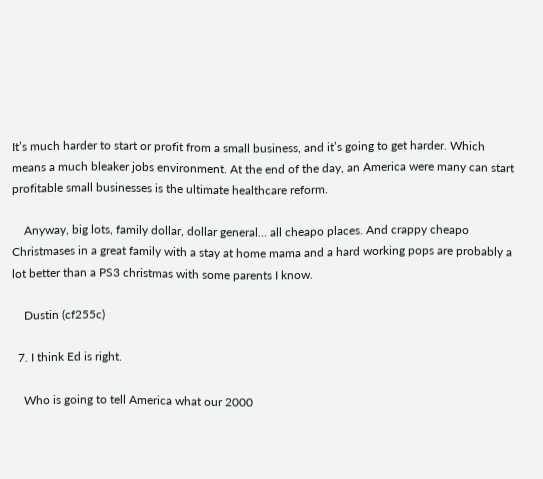It’s much harder to start or profit from a small business, and it’s going to get harder. Which means a much bleaker jobs environment. At the end of the day, an America were many can start profitable small businesses is the ultimate healthcare reform.

    Anyway, big lots, family dollar, dollar general… all cheapo places. And crappy cheapo Christmases in a great family with a stay at home mama and a hard working pops are probably a lot better than a PS3 christmas with some parents I know.

    Dustin (cf255c)

  7. I think Ed is right.

    Who is going to tell America what our 2000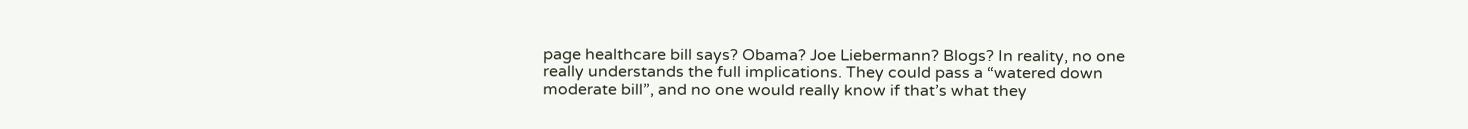page healthcare bill says? Obama? Joe Liebermann? Blogs? In reality, no one really understands the full implications. They could pass a “watered down moderate bill”, and no one would really know if that’s what they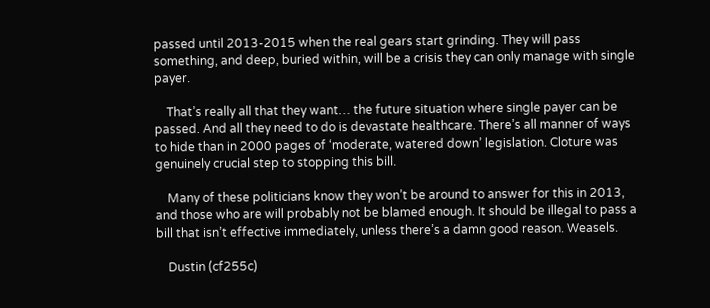passed until 2013-2015 when the real gears start grinding. They will pass something, and deep, buried within, will be a crisis they can only manage with single payer.

    That’s really all that they want… the future situation where single payer can be passed. And all they need to do is devastate healthcare. There’s all manner of ways to hide than in 2000 pages of ‘moderate, watered down’ legislation. Cloture was genuinely crucial step to stopping this bill.

    Many of these politicians know they won’t be around to answer for this in 2013, and those who are will probably not be blamed enough. It should be illegal to pass a bill that isn’t effective immediately, unless there’s a damn good reason. Weasels.

    Dustin (cf255c)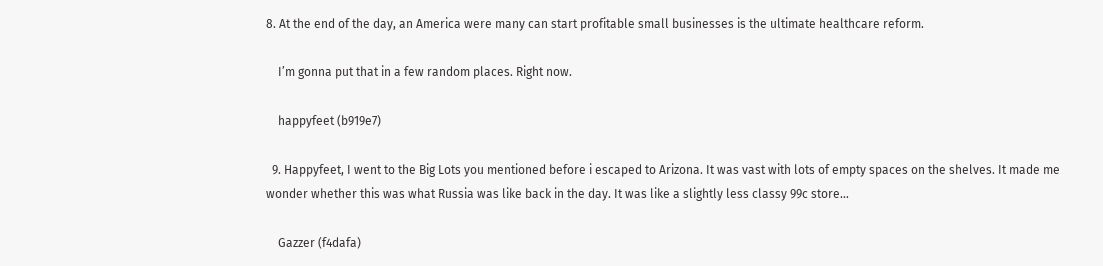8. At the end of the day, an America were many can start profitable small businesses is the ultimate healthcare reform.

    I’m gonna put that in a few random places. Right now.

    happyfeet (b919e7)

  9. Happyfeet, I went to the Big Lots you mentioned before i escaped to Arizona. It was vast with lots of empty spaces on the shelves. It made me wonder whether this was what Russia was like back in the day. It was like a slightly less classy 99c store…

    Gazzer (f4dafa)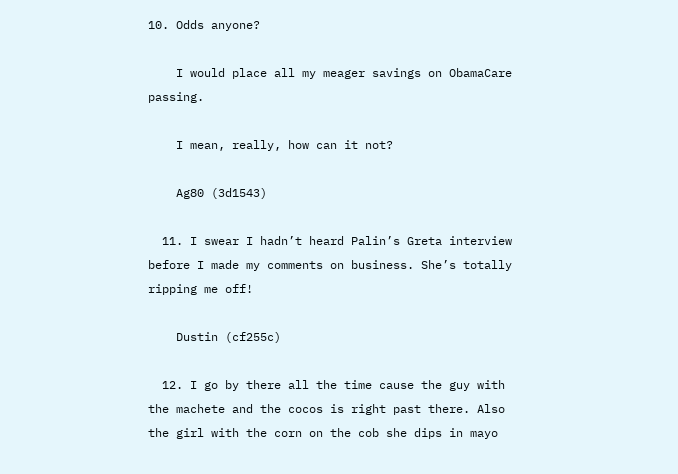10. Odds anyone?

    I would place all my meager savings on ObamaCare passing.

    I mean, really, how can it not?

    Ag80 (3d1543)

  11. I swear I hadn’t heard Palin’s Greta interview before I made my comments on business. She’s totally ripping me off!

    Dustin (cf255c)

  12. I go by there all the time cause the guy with the machete and the cocos is right past there. Also the girl with the corn on the cob she dips in mayo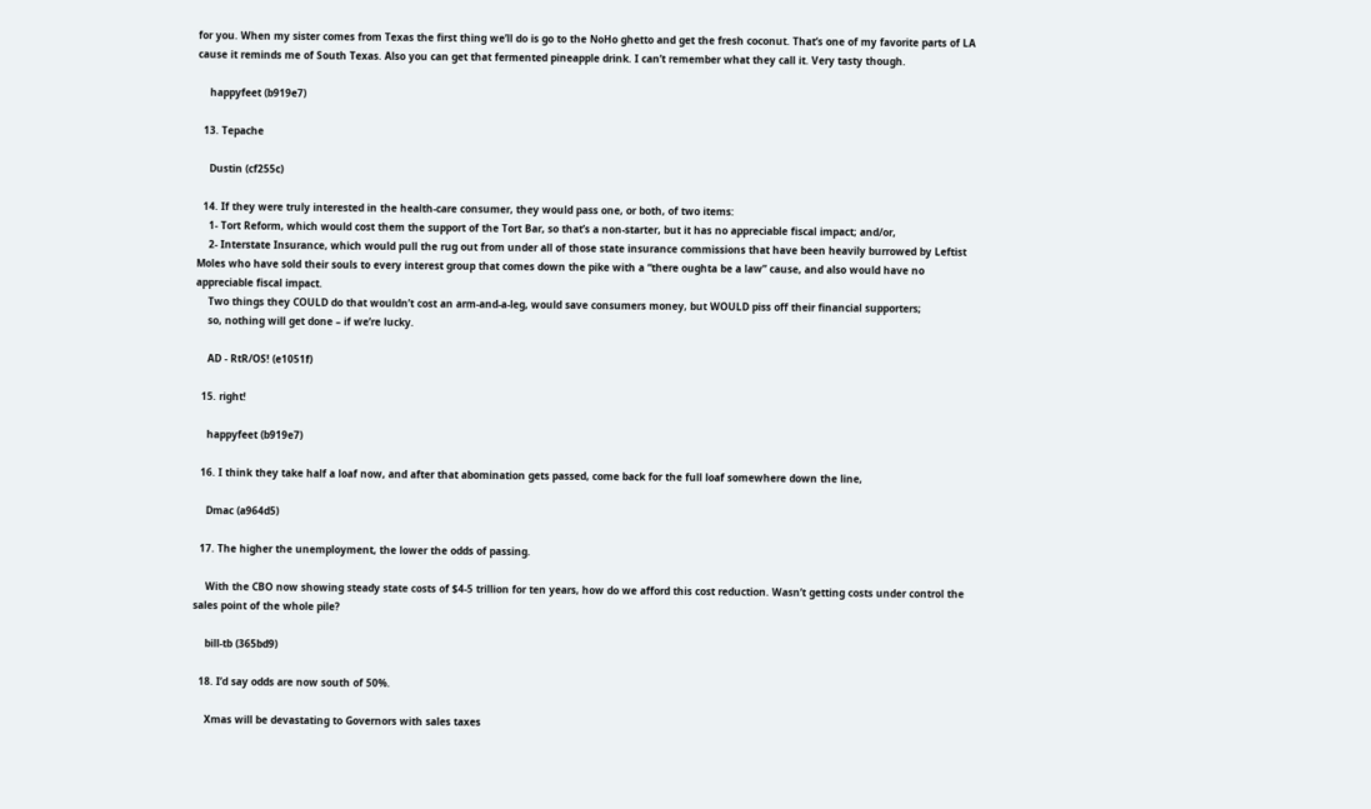for you. When my sister comes from Texas the first thing we’ll do is go to the NoHo ghetto and get the fresh coconut. That’s one of my favorite parts of LA cause it reminds me of South Texas. Also you can get that fermented pineapple drink. I can’t remember what they call it. Very tasty though.

    happyfeet (b919e7)

  13. Tepache

    Dustin (cf255c)

  14. If they were truly interested in the health-care consumer, they would pass one, or both, of two items:
    1- Tort Reform, which would cost them the support of the Tort Bar, so that’s a non-starter, but it has no appreciable fiscal impact; and/or,
    2- Interstate Insurance, which would pull the rug out from under all of those state insurance commissions that have been heavily burrowed by Leftist Moles who have sold their souls to every interest group that comes down the pike with a “there oughta be a law” cause, and also would have no appreciable fiscal impact.
    Two things they COULD do that wouldn’t cost an arm-and-a-leg, would save consumers money, but WOULD piss off their financial supporters;
    so, nothing will get done – if we’re lucky.

    AD - RtR/OS! (e1051f)

  15. right!

    happyfeet (b919e7)

  16. I think they take half a loaf now, and after that abomination gets passed, come back for the full loaf somewhere down the line,

    Dmac (a964d5)

  17. The higher the unemployment, the lower the odds of passing.

    With the CBO now showing steady state costs of $4-5 trillion for ten years, how do we afford this cost reduction. Wasn’t getting costs under control the sales point of the whole pile?

    bill-tb (365bd9)

  18. I’d say odds are now south of 50%.

    Xmas will be devastating to Governors with sales taxes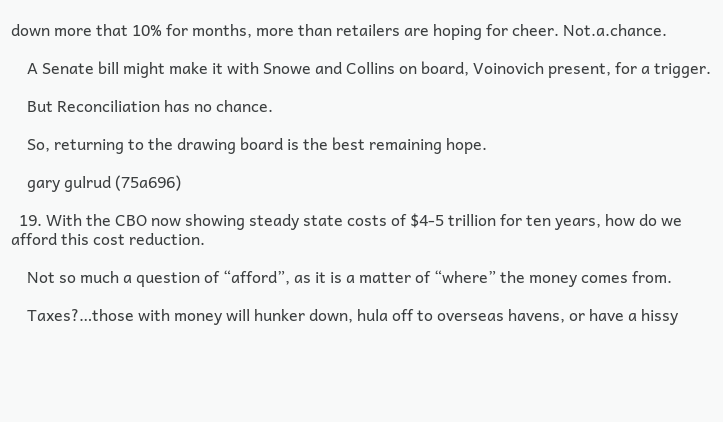down more that 10% for months, more than retailers are hoping for cheer. Not.a.chance.

    A Senate bill might make it with Snowe and Collins on board, Voinovich present, for a trigger.

    But Reconciliation has no chance.

    So, returning to the drawing board is the best remaining hope.

    gary gulrud (75a696)

  19. With the CBO now showing steady state costs of $4-5 trillion for ten years, how do we afford this cost reduction.

    Not so much a question of “afford”, as it is a matter of “where” the money comes from.

    Taxes?…those with money will hunker down, hula off to overseas havens, or have a hissy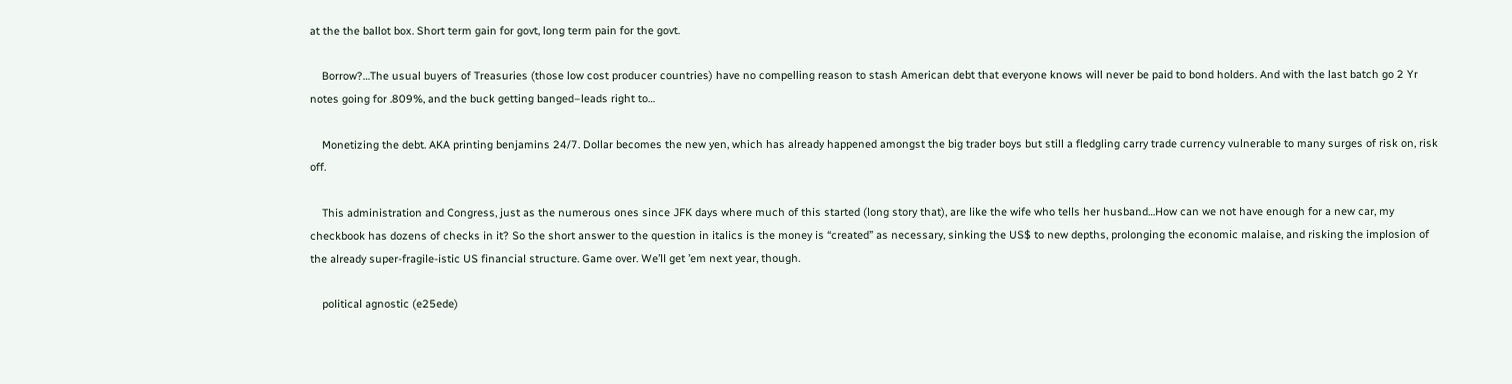at the the ballot box. Short term gain for govt, long term pain for the govt.

    Borrow?…The usual buyers of Treasuries (those low cost producer countries) have no compelling reason to stash American debt that everyone knows will never be paid to bond holders. And with the last batch go 2 Yr notes going for .809%, and the buck getting banged–leads right to…

    Monetizing the debt. AKA printing benjamins 24/7. Dollar becomes the new yen, which has already happened amongst the big trader boys but still a fledgling carry trade currency vulnerable to many surges of risk on, risk off.

    This administration and Congress, just as the numerous ones since JFK days where much of this started (long story that), are like the wife who tells her husband…How can we not have enough for a new car, my checkbook has dozens of checks in it? So the short answer to the question in italics is the money is “created” as necessary, sinking the US$ to new depths, prolonging the economic malaise, and risking the implosion of the already super-fragile-istic US financial structure. Game over. We’ll get ’em next year, though.

    political agnostic (e25ede)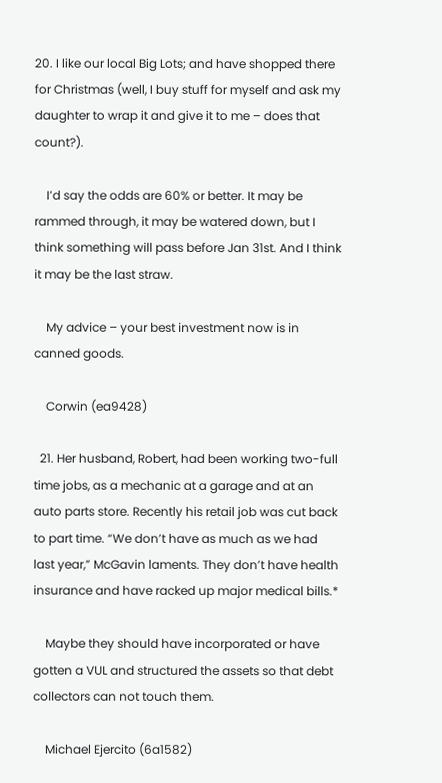20. I like our local Big Lots; and have shopped there for Christmas (well, I buy stuff for myself and ask my daughter to wrap it and give it to me – does that count?).

    I’d say the odds are 60% or better. It may be rammed through, it may be watered down, but I think something will pass before Jan 31st. And I think it may be the last straw.

    My advice – your best investment now is in canned goods.

    Corwin (ea9428)

  21. Her husband, Robert, had been working two-full time jobs, as a mechanic at a garage and at an auto parts store. Recently his retail job was cut back to part time. “We don’t have as much as we had last year,” McGavin laments. They don’t have health insurance and have racked up major medical bills.*

    Maybe they should have incorporated or have gotten a VUL and structured the assets so that debt collectors can not touch them.

    Michael Ejercito (6a1582)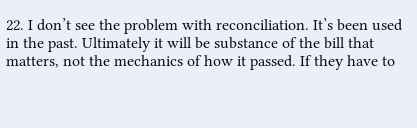22. I don’t see the problem with reconciliation. It’s been used in the past. Ultimately it will be substance of the bill that matters, not the mechanics of how it passed. If they have to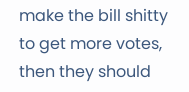make the bill shitty to get more votes, then they should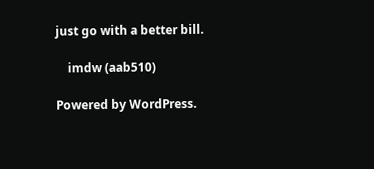just go with a better bill.

    imdw (aab510)

Powered by WordPress.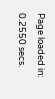Page loaded in: 0.2550 secs.